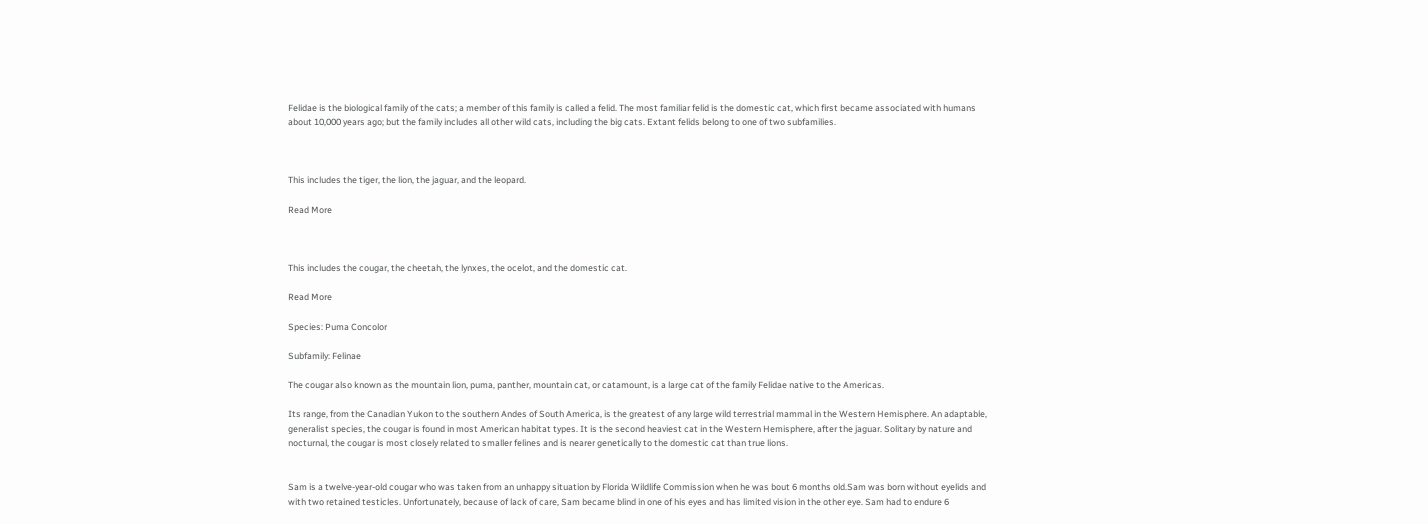Felidae is the biological family of the cats; a member of this family is called a felid. The most familiar felid is the domestic cat, which first became associated with humans about 10,000 years ago; but the family includes all other wild cats, including the big cats. Extant felids belong to one of two subfamilies.



This includes the tiger, the lion, the jaguar, and the leopard.

Read More



This includes the cougar, the cheetah, the lynxes, the ocelot, and the domestic cat.

Read More

Species: Puma Concolor

Subfamily: Felinae

The cougar also known as the mountain lion, puma, panther, mountain cat, or catamount, is a large cat of the family Felidae native to the Americas.

Its range, from the Canadian Yukon to the southern Andes of South America, is the greatest of any large wild terrestrial mammal in the Western Hemisphere. An adaptable, generalist species, the cougar is found in most American habitat types. It is the second heaviest cat in the Western Hemisphere, after the jaguar. Solitary by nature and nocturnal, the cougar is most closely related to smaller felines and is nearer genetically to the domestic cat than true lions.


Sam is a twelve-year-old cougar who was taken from an unhappy situation by Florida Wildlife Commission when he was bout 6 months old.Sam was born without eyelids and with two retained testicles. Unfortunately, because of lack of care, Sam became blind in one of his eyes and has limited vision in the other eye. Sam had to endure 6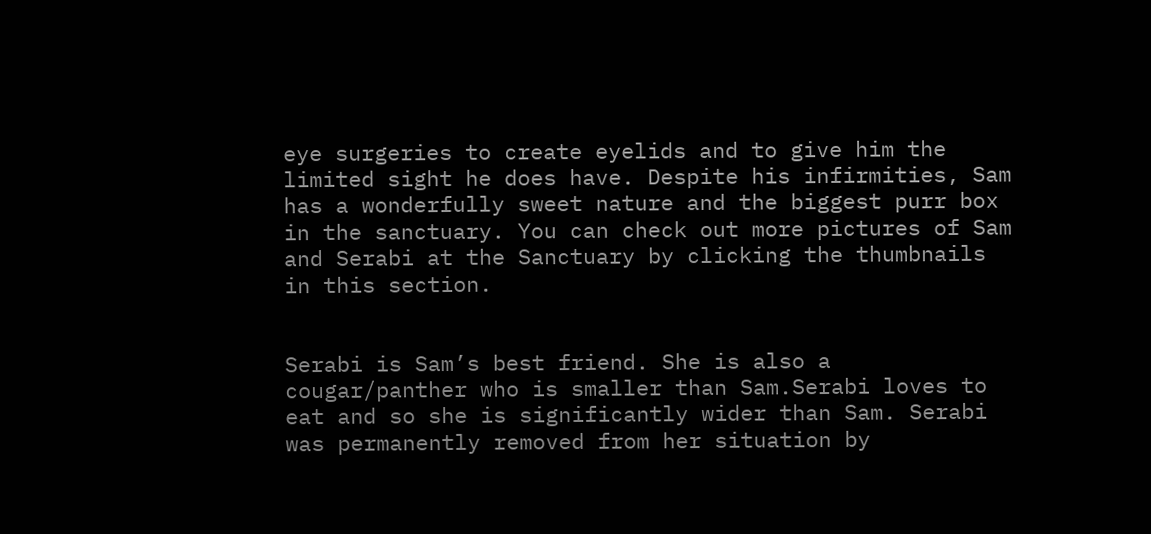eye surgeries to create eyelids and to give him the limited sight he does have. Despite his infirmities, Sam has a wonderfully sweet nature and the biggest purr box in the sanctuary. You can check out more pictures of Sam and Serabi at the Sanctuary by clicking the thumbnails in this section.


Serabi is Sam’s best friend. She is also a cougar/panther who is smaller than Sam.Serabi loves to eat and so she is significantly wider than Sam. Serabi was permanently removed from her situation by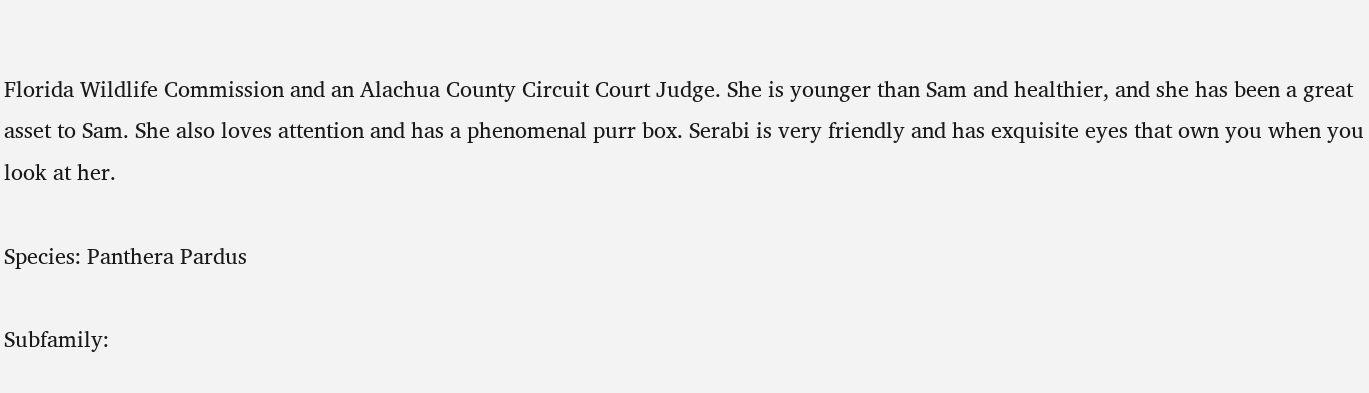Florida Wildlife Commission and an Alachua County Circuit Court Judge. She is younger than Sam and healthier, and she has been a great asset to Sam. She also loves attention and has a phenomenal purr box. Serabi is very friendly and has exquisite eyes that own you when you look at her.

Species: Panthera Pardus

Subfamily: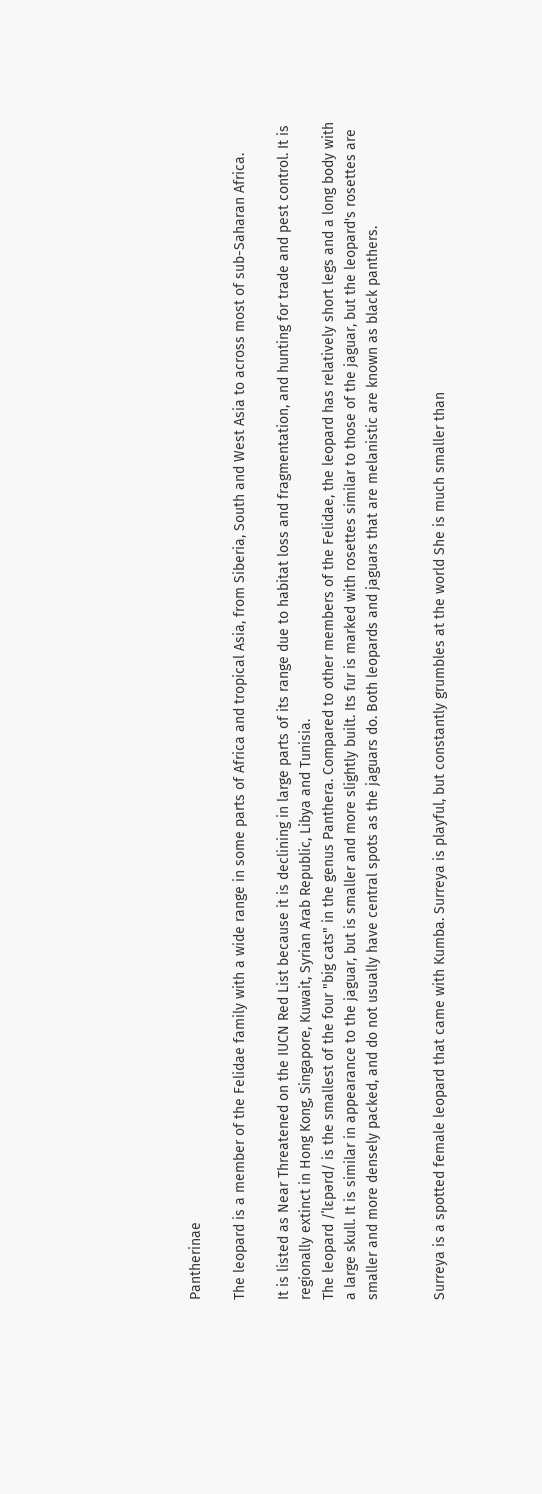Pantherinae

The leopard is a member of the Felidae family with a wide range in some parts of Africa and tropical Asia, from Siberia, South and West Asia to across most of sub-Saharan Africa.

It is listed as Near Threatened on the IUCN Red List because it is declining in large parts of its range due to habitat loss and fragmentation, and hunting for trade and pest control. It is regionally extinct in Hong Kong, Singapore, Kuwait, Syrian Arab Republic, Libya and Tunisia.
The leopard /ˈlɛpərd/ is the smallest of the four "big cats" in the genus Panthera. Compared to other members of the Felidae, the leopard has relatively short legs and a long body with a large skull. It is similar in appearance to the jaguar, but is smaller and more slightly built. Its fur is marked with rosettes similar to those of the jaguar, but the leopard's rosettes are smaller and more densely packed, and do not usually have central spots as the jaguars do. Both leopards and jaguars that are melanistic are known as black panthers.


Surreya is a spotted female leopard that came with Kumba. Surreya is playful, but constantly grumbles at the world She is much smaller than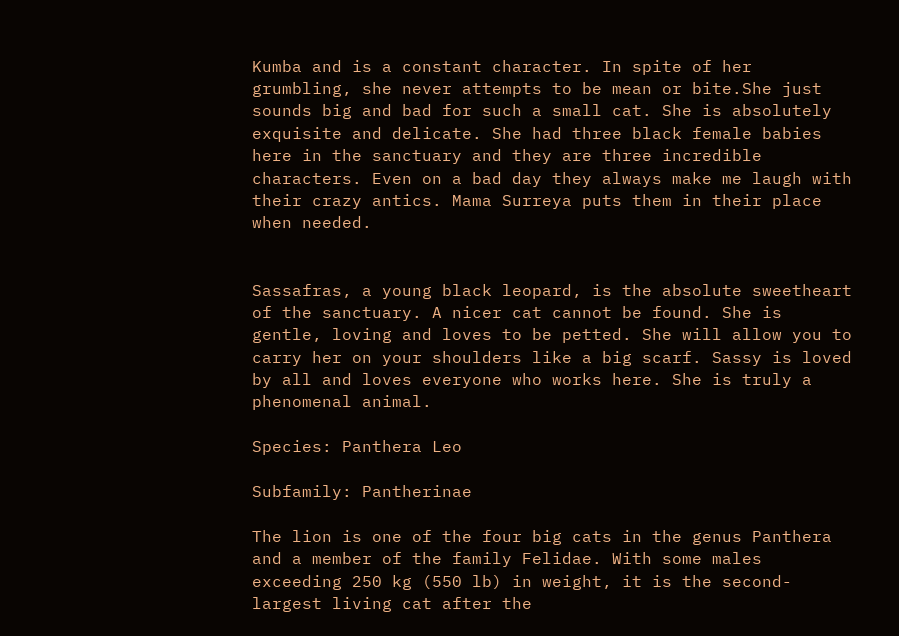Kumba and is a constant character. In spite of her grumbling, she never attempts to be mean or bite.She just sounds big and bad for such a small cat. She is absolutely exquisite and delicate. She had three black female babies here in the sanctuary and they are three incredible characters. Even on a bad day they always make me laugh with their crazy antics. Mama Surreya puts them in their place when needed.


Sassafras, a young black leopard, is the absolute sweetheart of the sanctuary. A nicer cat cannot be found. She is gentle, loving and loves to be petted. She will allow you to carry her on your shoulders like a big scarf. Sassy is loved by all and loves everyone who works here. She is truly a phenomenal animal.

Species: Panthera Leo

Subfamily: Pantherinae

The lion is one of the four big cats in the genus Panthera and a member of the family Felidae. With some males exceeding 250 kg (550 lb) in weight, it is the second-largest living cat after the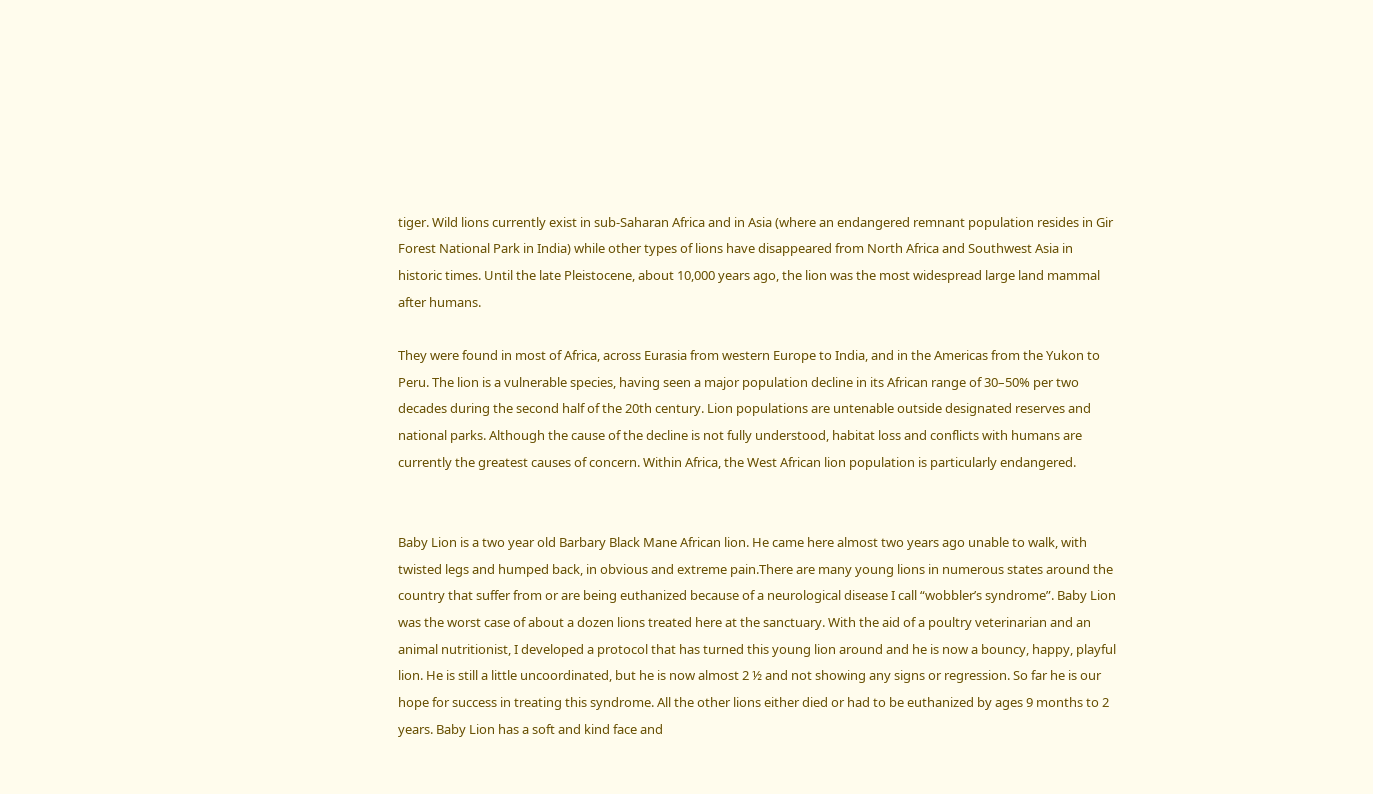tiger. Wild lions currently exist in sub-Saharan Africa and in Asia (where an endangered remnant population resides in Gir Forest National Park in India) while other types of lions have disappeared from North Africa and Southwest Asia in historic times. Until the late Pleistocene, about 10,000 years ago, the lion was the most widespread large land mammal after humans.

They were found in most of Africa, across Eurasia from western Europe to India, and in the Americas from the Yukon to Peru. The lion is a vulnerable species, having seen a major population decline in its African range of 30–50% per two decades during the second half of the 20th century. Lion populations are untenable outside designated reserves and national parks. Although the cause of the decline is not fully understood, habitat loss and conflicts with humans are currently the greatest causes of concern. Within Africa, the West African lion population is particularly endangered.


Baby Lion is a two year old Barbary Black Mane African lion. He came here almost two years ago unable to walk, with twisted legs and humped back, in obvious and extreme pain.There are many young lions in numerous states around the country that suffer from or are being euthanized because of a neurological disease I call “wobbler’s syndrome”. Baby Lion was the worst case of about a dozen lions treated here at the sanctuary. With the aid of a poultry veterinarian and an animal nutritionist, I developed a protocol that has turned this young lion around and he is now a bouncy, happy, playful lion. He is still a little uncoordinated, but he is now almost 2 ½ and not showing any signs or regression. So far he is our hope for success in treating this syndrome. All the other lions either died or had to be euthanized by ages 9 months to 2 years. Baby Lion has a soft and kind face and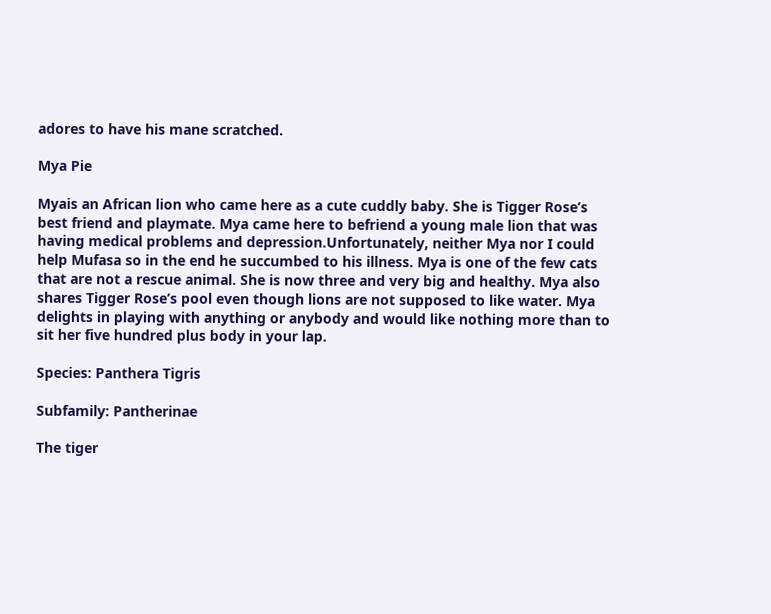adores to have his mane scratched.

Mya Pie

Myais an African lion who came here as a cute cuddly baby. She is Tigger Rose’s best friend and playmate. Mya came here to befriend a young male lion that was having medical problems and depression.Unfortunately, neither Mya nor I could help Mufasa so in the end he succumbed to his illness. Mya is one of the few cats that are not a rescue animal. She is now three and very big and healthy. Mya also shares Tigger Rose’s pool even though lions are not supposed to like water. Mya delights in playing with anything or anybody and would like nothing more than to sit her five hundred plus body in your lap.

Species: Panthera Tigris

Subfamily: Pantherinae

The tiger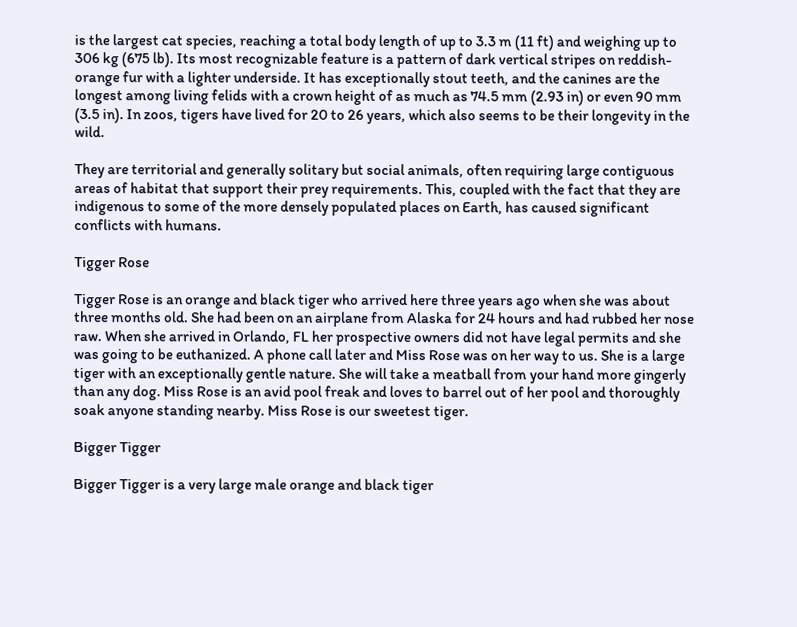is the largest cat species, reaching a total body length of up to 3.3 m (11 ft) and weighing up to 306 kg (675 lb). Its most recognizable feature is a pattern of dark vertical stripes on reddish-orange fur with a lighter underside. It has exceptionally stout teeth, and the canines are the longest among living felids with a crown height of as much as 74.5 mm (2.93 in) or even 90 mm (3.5 in). In zoos, tigers have lived for 20 to 26 years, which also seems to be their longevity in the wild.

They are territorial and generally solitary but social animals, often requiring large contiguous areas of habitat that support their prey requirements. This, coupled with the fact that they are indigenous to some of the more densely populated places on Earth, has caused significant conflicts with humans.

Tigger Rose

Tigger Rose is an orange and black tiger who arrived here three years ago when she was about three months old. She had been on an airplane from Alaska for 24 hours and had rubbed her nose raw. When she arrived in Orlando, FL her prospective owners did not have legal permits and she was going to be euthanized. A phone call later and Miss Rose was on her way to us. She is a large tiger with an exceptionally gentle nature. She will take a meatball from your hand more gingerly than any dog. Miss Rose is an avid pool freak and loves to barrel out of her pool and thoroughly soak anyone standing nearby. Miss Rose is our sweetest tiger.

Bigger Tigger

Bigger Tigger is a very large male orange and black tiger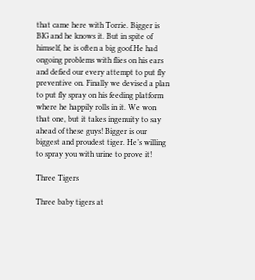that came here with Torrie. Bigger is BIG and he knows it. But in spite of himself, he is often a big goof.He had ongoing problems with flies on his ears and defied our every attempt to put fly preventive on. Finally we devised a plan to put fly spray on his feeding platform where he happily rolls in it. We won that one, but it takes ingenuity to say ahead of these guys! Bigger is our biggest and proudest tiger. He’s willing to spray you with urine to prove it!

Three Tigers

Three baby tigers at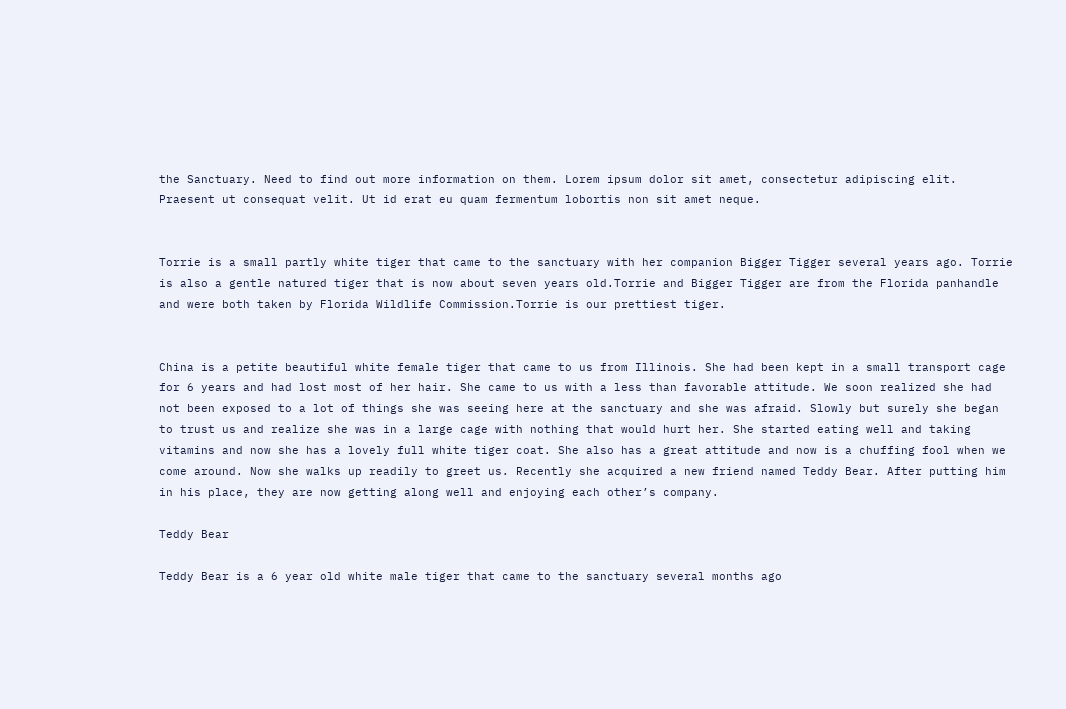the Sanctuary. Need to find out more information on them. Lorem ipsum dolor sit amet, consectetur adipiscing elit. Praesent ut consequat velit. Ut id erat eu quam fermentum lobortis non sit amet neque.


Torrie is a small partly white tiger that came to the sanctuary with her companion Bigger Tigger several years ago. Torrie is also a gentle natured tiger that is now about seven years old.Torrie and Bigger Tigger are from the Florida panhandle and were both taken by Florida Wildlife Commission.Torrie is our prettiest tiger.


China is a petite beautiful white female tiger that came to us from Illinois. She had been kept in a small transport cage for 6 years and had lost most of her hair. She came to us with a less than favorable attitude. We soon realized she had not been exposed to a lot of things she was seeing here at the sanctuary and she was afraid. Slowly but surely she began to trust us and realize she was in a large cage with nothing that would hurt her. She started eating well and taking vitamins and now she has a lovely full white tiger coat. She also has a great attitude and now is a chuffing fool when we come around. Now she walks up readily to greet us. Recently she acquired a new friend named Teddy Bear. After putting him in his place, they are now getting along well and enjoying each other’s company.

Teddy Bear

Teddy Bear is a 6 year old white male tiger that came to the sanctuary several months ago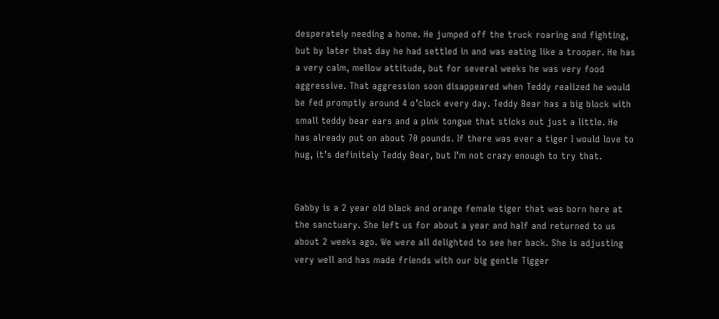desperately needing a home. He jumped off the truck roaring and fighting, but by later that day he had settled in and was eating like a trooper. He has a very calm, mellow attitude, but for several weeks he was very food aggressive. That aggression soon disappeared when Teddy realized he would be fed promptly around 4 o’clock every day. Teddy Bear has a big block with small teddy bear ears and a pink tongue that sticks out just a little. He has already put on about 70 pounds. If there was ever a tiger I would love to hug, it’s definitely Teddy Bear, but I’m not crazy enough to try that.


Gabby is a 2 year old black and orange female tiger that was born here at the sanctuary. She left us for about a year and half and returned to us about 2 weeks ago. We were all delighted to see her back. She is adjusting very well and has made friends with our big gentle Tigger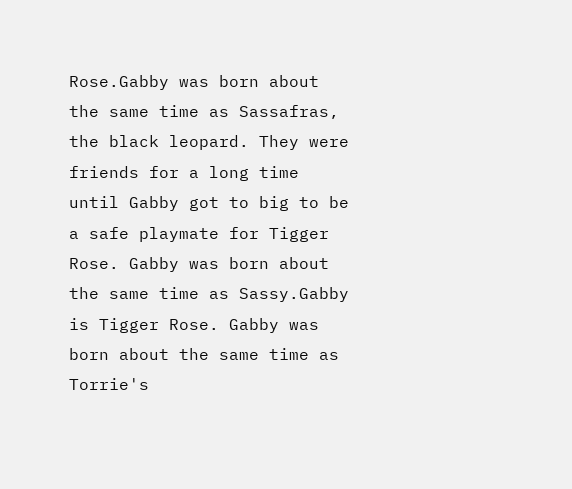Rose.Gabby was born about the same time as Sassafras, the black leopard. They were friends for a long time until Gabby got to big to be a safe playmate for Tigger Rose. Gabby was born about the same time as Sassy.Gabby is Tigger Rose. Gabby was born about the same time as Torrie's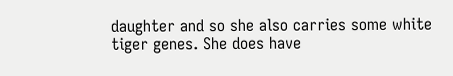daughter and so she also carries some white tiger genes. She does have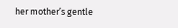her mother’s gentle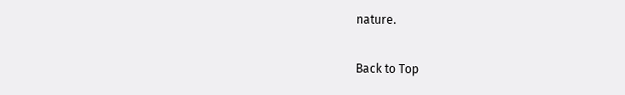nature.

Back to Top